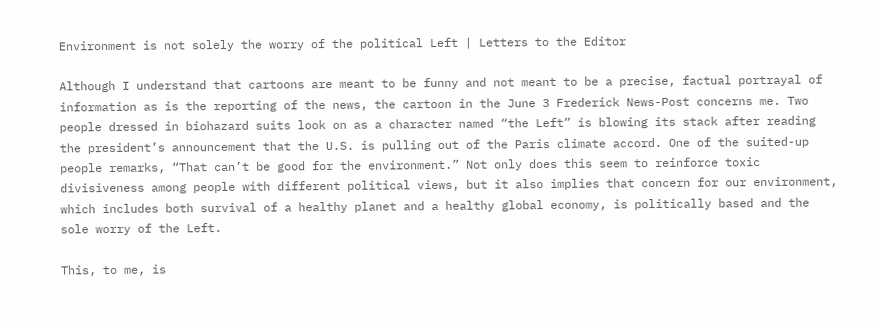Environment is not solely the worry of the political Left | Letters to the Editor

Although I understand that cartoons are meant to be funny and not meant to be a precise, factual portrayal of information as is the reporting of the news, the cartoon in the June 3 Frederick News-Post concerns me. Two people dressed in biohazard suits look on as a character named “the Left” is blowing its stack after reading the president’s announcement that the U.S. is pulling out of the Paris climate accord. One of the suited-up people remarks, “That can’t be good for the environment.” Not only does this seem to reinforce toxic divisiveness among people with different political views, but it also implies that concern for our environment, which includes both survival of a healthy planet and a healthy global economy, is politically based and the sole worry of the Left.

This, to me, is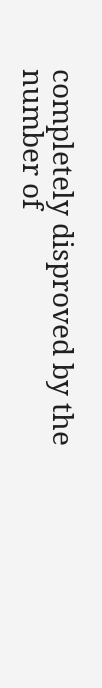completely disproved by the number of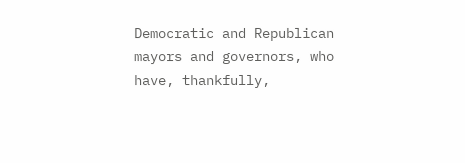Democratic and Republican mayors and governors, who have, thankfully,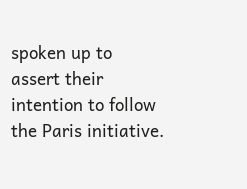spoken up to assert their intention to follow the Paris initiative.